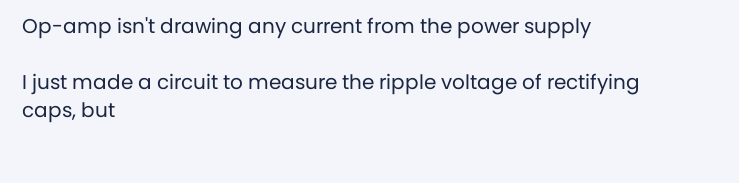Op-amp isn't drawing any current from the power supply

I just made a circuit to measure the ripple voltage of rectifying caps, but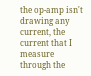the op-amp isn't drawing any current, the current that I measure through the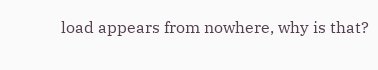load appears from nowhere, why is that?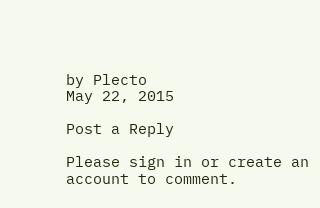by Plecto
May 22, 2015

Post a Reply

Please sign in or create an account to comment.